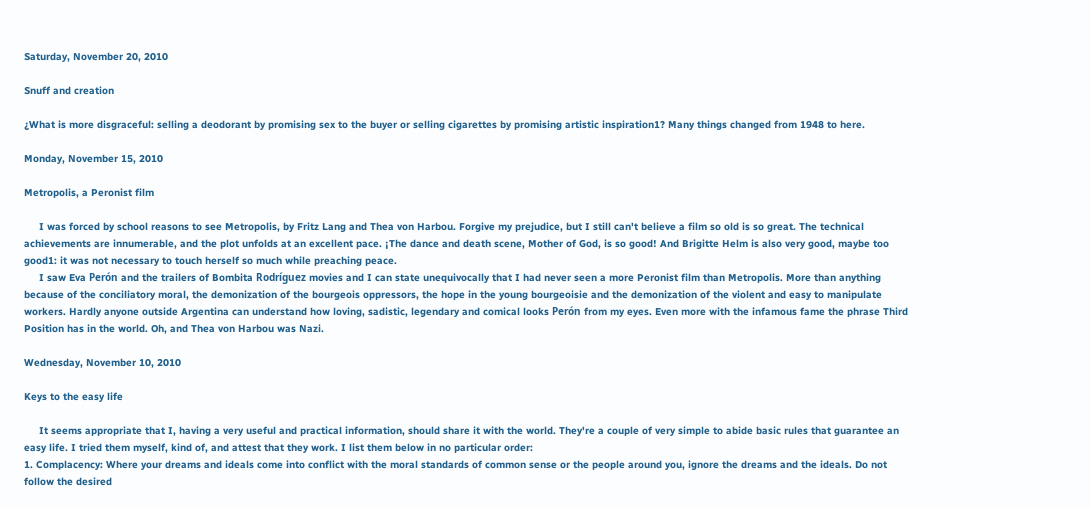Saturday, November 20, 2010

Snuff and creation

¿What is more disgraceful: selling a deodorant by promising sex to the buyer or selling cigarettes by promising artistic inspiration1? Many things changed from 1948 to here.

Monday, November 15, 2010

Metropolis, a Peronist film

     I was forced by school reasons to see Metropolis, by Fritz Lang and Thea von Harbou. Forgive my prejudice, but I still can't believe a film so old is so great. The technical achievements are innumerable, and the plot unfolds at an excellent pace. ¡The dance and death scene, Mother of God, is so good! And Brigitte Helm is also very good, maybe too good1: it was not necessary to touch herself so much while preaching peace.
     I saw Eva Perón and the trailers of Bombita Rodríguez movies and I can state unequivocally that I had never seen a more Peronist film than Metropolis. More than anything because of the conciliatory moral, the demonization of the bourgeois oppressors, the hope in the young bourgeoisie and the demonization of the violent and easy to manipulate workers. Hardly anyone outside Argentina can understand how loving, sadistic, legendary and comical looks Perón from my eyes. Even more with the infamous fame the phrase Third Position has in the world. Oh, and Thea von Harbou was Nazi.

Wednesday, November 10, 2010

Keys to the easy life

     It seems appropriate that I, having a very useful and practical information, should share it with the world. They're a couple of very simple to abide basic rules that guarantee an easy life. I tried them myself, kind of, and attest that they work. I list them below in no particular order:
1. Complacency: Where your dreams and ideals come into conflict with the moral standards of common sense or the people around you, ignore the dreams and the ideals. Do not follow the desired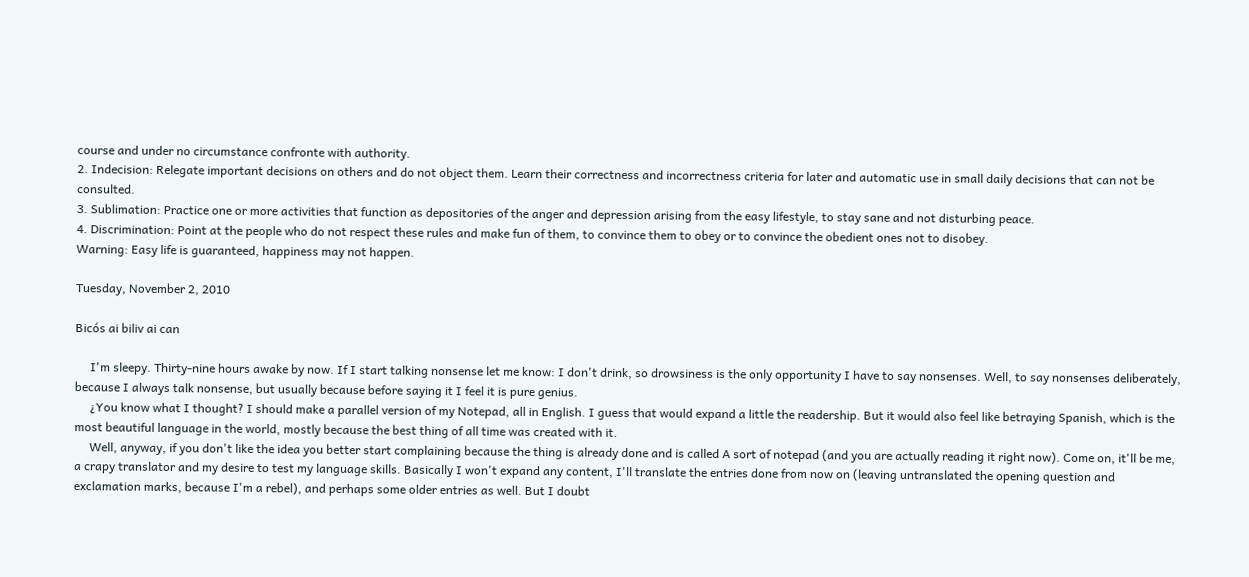course and under no circumstance confronte with authority.
2. Indecision: Relegate important decisions on others and do not object them. Learn their correctness and incorrectness criteria for later and automatic use in small daily decisions that can not be consulted.
3. Sublimation: Practice one or more activities that function as depositories of the anger and depression arising from the easy lifestyle, to stay sane and not disturbing peace.
4. Discrimination: Point at the people who do not respect these rules and make fun of them, to convince them to obey or to convince the obedient ones not to disobey.
Warning: Easy life is guaranteed, happiness may not happen.

Tuesday, November 2, 2010

Bicós ai biliv ai can

     I'm sleepy. Thirty-nine hours awake by now. If I start talking nonsense let me know: I don't drink, so drowsiness is the only opportunity I have to say nonsenses. Well, to say nonsenses deliberately, because I always talk nonsense, but usually because before saying it I feel it is pure genius.
     ¿You know what I thought? I should make a parallel version of my Notepad, all in English. I guess that would expand a little the readership. But it would also feel like betraying Spanish, which is the most beautiful language in the world, mostly because the best thing of all time was created with it.
     Well, anyway, if you don't like the idea you better start complaining because the thing is already done and is called A sort of notepad (and you are actually reading it right now). Come on, it'll be me, a crapy translator and my desire to test my language skills. Basically I won't expand any content, I'll translate the entries done from now on (leaving untranslated the opening question and exclamation marks, because I'm a rebel), and perhaps some older entries as well. But I doubt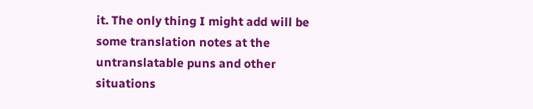it. The only thing I might add will be some translation notes at the untranslatable puns and other situations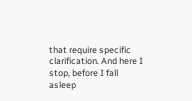that require specific clarification. And here I stop, before I fall asleep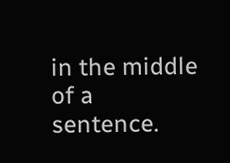in the middle of a sentence.